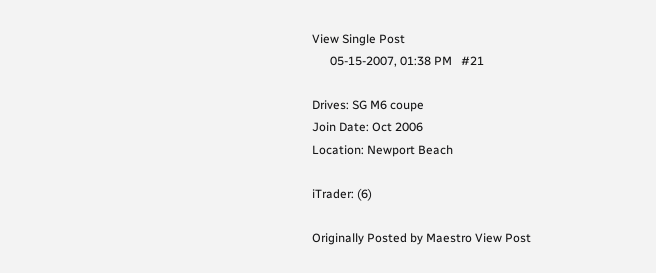View Single Post
      05-15-2007, 01:38 PM   #21

Drives: SG M6 coupe
Join Date: Oct 2006
Location: Newport Beach

iTrader: (6)

Originally Posted by Maestro View Post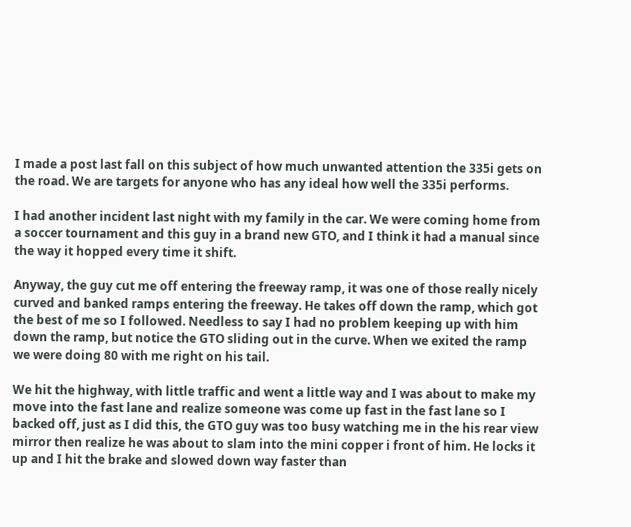I made a post last fall on this subject of how much unwanted attention the 335i gets on the road. We are targets for anyone who has any ideal how well the 335i performs.

I had another incident last night with my family in the car. We were coming home from a soccer tournament and this guy in a brand new GTO, and I think it had a manual since the way it hopped every time it shift.

Anyway, the guy cut me off entering the freeway ramp, it was one of those really nicely curved and banked ramps entering the freeway. He takes off down the ramp, which got the best of me so I followed. Needless to say I had no problem keeping up with him down the ramp, but notice the GTO sliding out in the curve. When we exited the ramp we were doing 80 with me right on his tail.

We hit the highway, with little traffic and went a little way and I was about to make my move into the fast lane and realize someone was come up fast in the fast lane so I backed off, just as I did this, the GTO guy was too busy watching me in the his rear view mirror then realize he was about to slam into the mini copper i front of him. He locks it up and I hit the brake and slowed down way faster than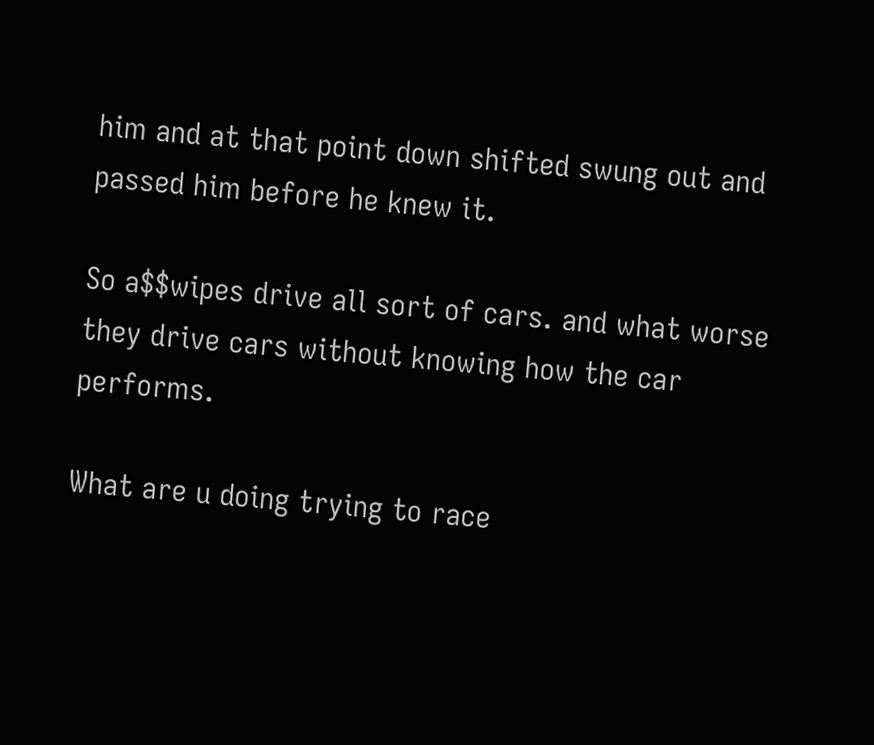him and at that point down shifted swung out and passed him before he knew it.

So a$$wipes drive all sort of cars. and what worse they drive cars without knowing how the car performs.

What are u doing trying to race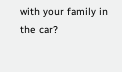with your family in the car?